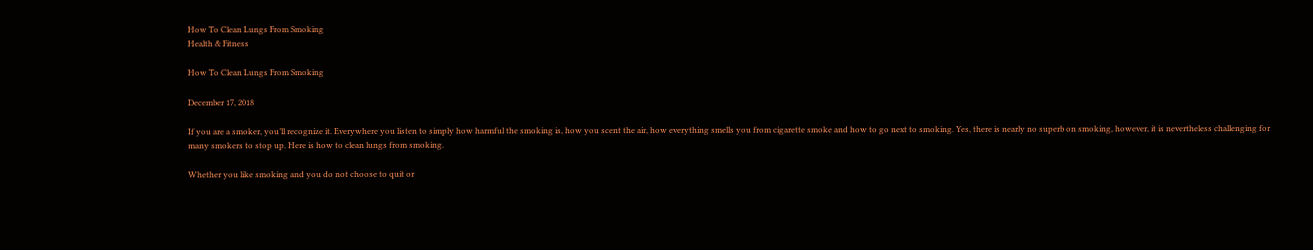How To Clean Lungs From Smoking
Health & Fitness

How To Clean Lungs From Smoking

December 17, 2018

If you are a smoker, you’ll recognize it. Everywhere you listen to simply how harmful the smoking is, how you scent the air, how everything smells you from cigarette smoke and how to go next to smoking. Yes, there is nearly no superb on smoking, however, it is nevertheless challenging for many smokers to stop up. Here is how to clean lungs from smoking.

Whether you like smoking and you do not choose to quit or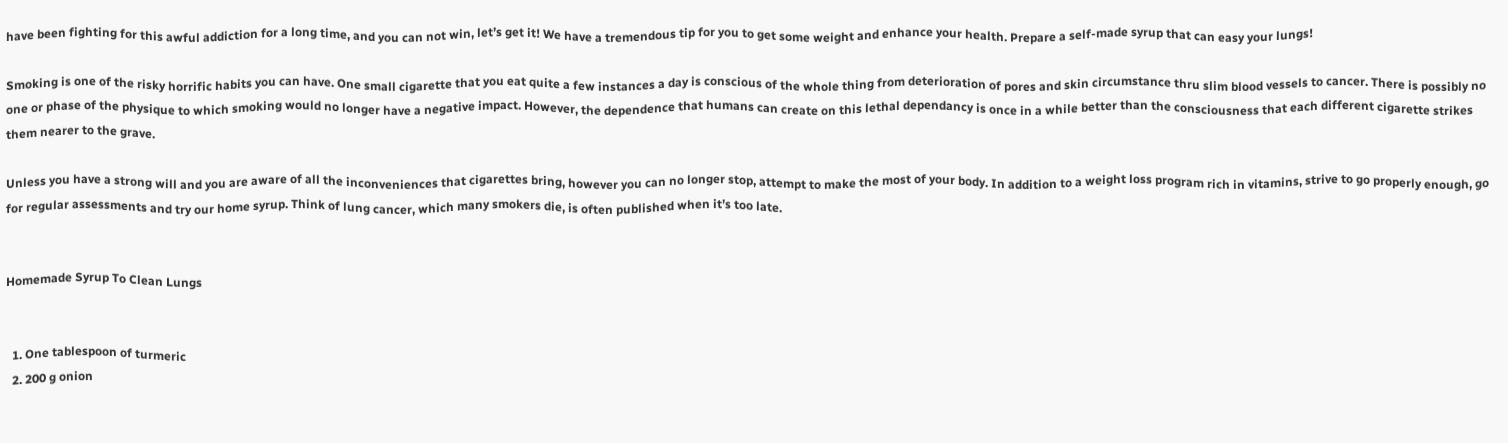have been fighting for this awful addiction for a long time, and you can not win, let’s get it! We have a tremendous tip for you to get some weight and enhance your health. Prepare a self-made syrup that can easy your lungs!

Smoking is one of the risky horrific habits you can have. One small cigarette that you eat quite a few instances a day is conscious of the whole thing from deterioration of pores and skin circumstance thru slim blood vessels to cancer. There is possibly no one or phase of the physique to which smoking would no longer have a negative impact. However, the dependence that humans can create on this lethal dependancy is once in a while better than the consciousness that each different cigarette strikes them nearer to the grave.

Unless you have a strong will and you are aware of all the inconveniences that cigarettes bring, however you can no longer stop, attempt to make the most of your body. In addition to a weight loss program rich in vitamins, strive to go properly enough, go for regular assessments and try our home syrup. Think of lung cancer, which many smokers die, is often published when it’s too late.


Homemade Syrup To Clean Lungs


  1. One tablespoon of turmeric
  2. 200 g onion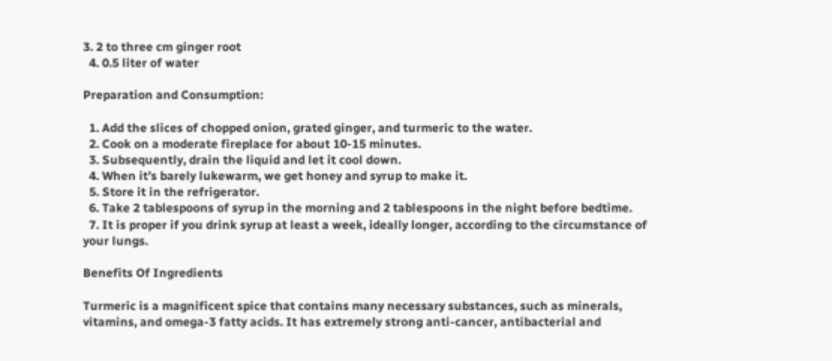3. 2 to three cm ginger root
  4. 0.5 liter of water

Preparation and Consumption:

  1. Add the slices of chopped onion, grated ginger, and turmeric to the water.
  2. Cook on a moderate fireplace for about 10-15 minutes.
  3. Subsequently, drain the liquid and let it cool down.
  4. When it’s barely lukewarm, we get honey and syrup to make it.
  5. Store it in the refrigerator.
  6. Take 2 tablespoons of syrup in the morning and 2 tablespoons in the night before bedtime.
  7. It is proper if you drink syrup at least a week, ideally longer, according to the circumstance of your lungs.

Benefits Of Ingredients

Turmeric is a magnificent spice that contains many necessary substances, such as minerals, vitamins, and omega-3 fatty acids. It has extremely strong anti-cancer, antibacterial and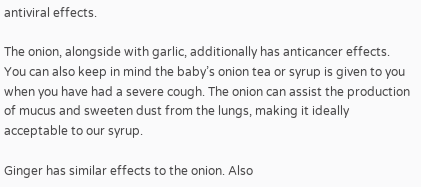antiviral effects.

The onion, alongside with garlic, additionally has anticancer effects. You can also keep in mind the baby’s onion tea or syrup is given to you when you have had a severe cough. The onion can assist the production of mucus and sweeten dust from the lungs, making it ideally acceptable to our syrup.

Ginger has similar effects to the onion. Also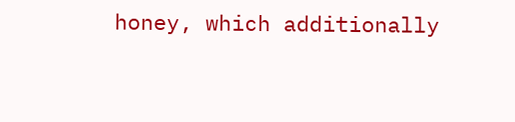honey, which additionally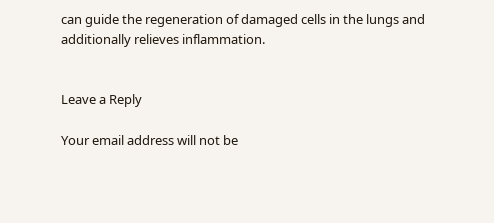can guide the regeneration of damaged cells in the lungs and additionally relieves inflammation.


Leave a Reply

Your email address will not be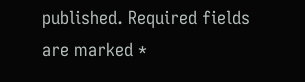published. Required fields are marked *